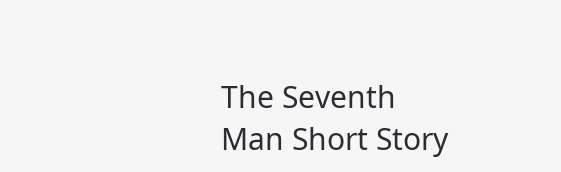The Seventh Man Short Story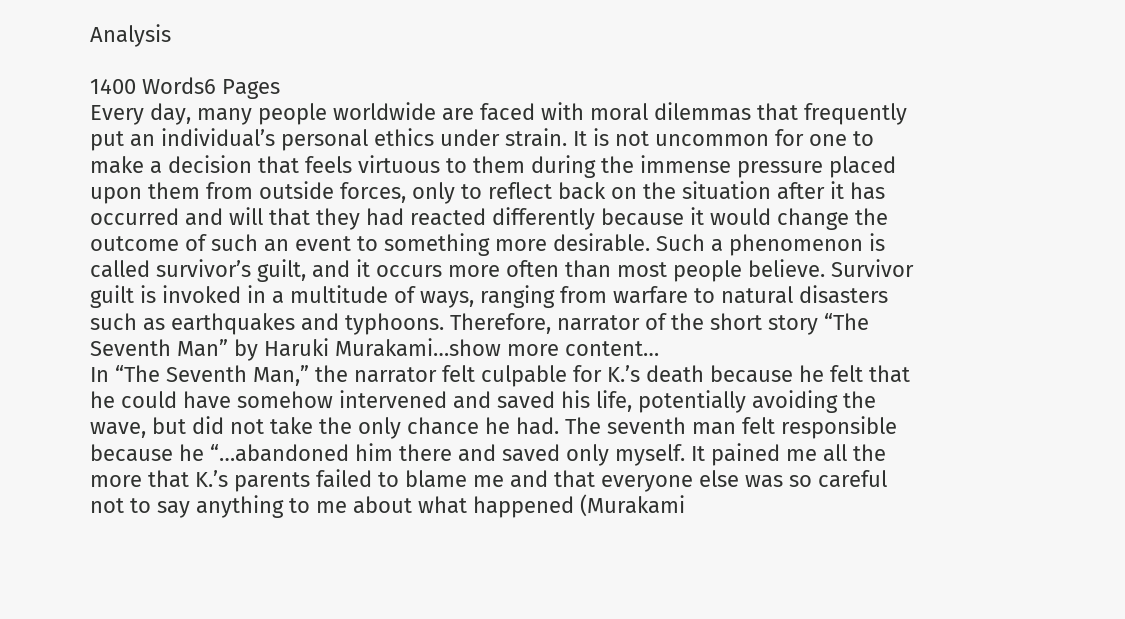Analysis

1400 Words6 Pages
Every day, many people worldwide are faced with moral dilemmas that frequently put an individual’s personal ethics under strain. It is not uncommon for one to make a decision that feels virtuous to them during the immense pressure placed upon them from outside forces, only to reflect back on the situation after it has occurred and will that they had reacted differently because it would change the outcome of such an event to something more desirable. Such a phenomenon is called survivor’s guilt, and it occurs more often than most people believe. Survivor guilt is invoked in a multitude of ways, ranging from warfare to natural disasters such as earthquakes and typhoons. Therefore, narrator of the short story “The Seventh Man” by Haruki Murakami…show more content…
In “The Seventh Man,” the narrator felt culpable for K.’s death because he felt that he could have somehow intervened and saved his life, potentially avoiding the wave, but did not take the only chance he had. The seventh man felt responsible because he “…abandoned him there and saved only myself. It pained me all the more that K.’s parents failed to blame me and that everyone else was so careful not to say anything to me about what happened (Murakami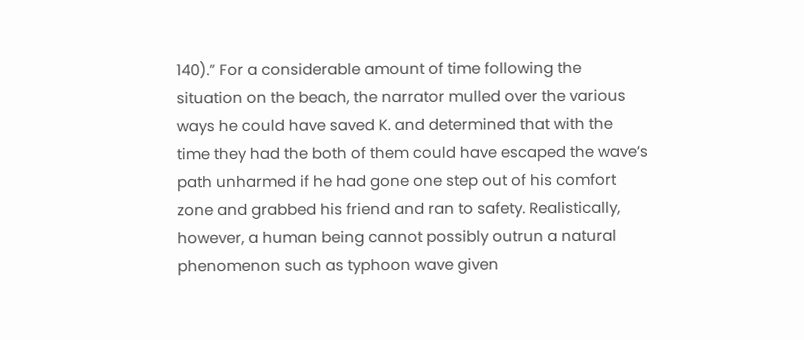140).” For a considerable amount of time following the situation on the beach, the narrator mulled over the various ways he could have saved K. and determined that with the time they had the both of them could have escaped the wave’s path unharmed if he had gone one step out of his comfort zone and grabbed his friend and ran to safety. Realistically, however, a human being cannot possibly outrun a natural phenomenon such as typhoon wave given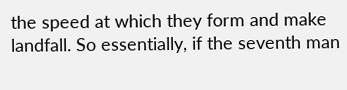the speed at which they form and make landfall. So essentially, if the seventh man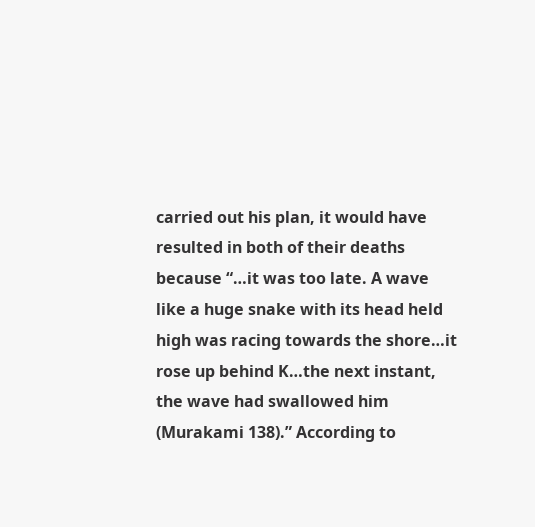carried out his plan, it would have resulted in both of their deaths because “…it was too late. A wave like a huge snake with its head held high was racing towards the shore…it rose up behind K…the next instant, the wave had swallowed him (Murakami 138).” According to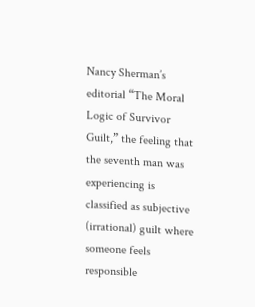Nancy Sherman’s editorial “The Moral Logic of Survivor Guilt,” the feeling that the seventh man was experiencing is classified as subjective (irrational) guilt where someone feels responsible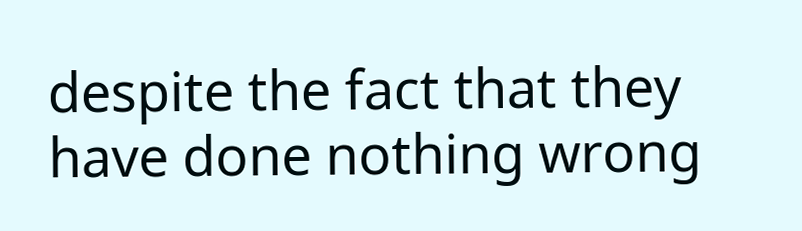despite the fact that they have done nothing wrong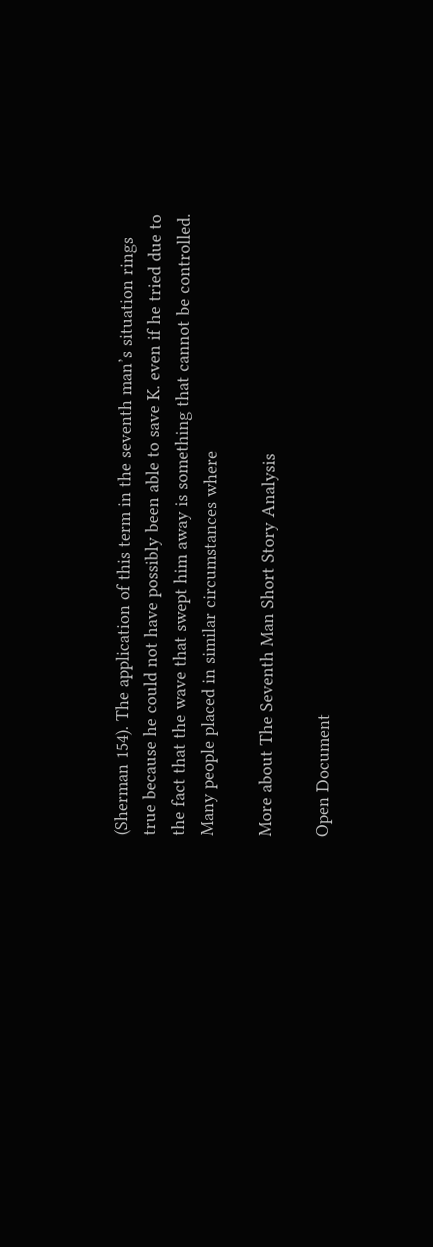(Sherman 154). The application of this term in the seventh man’s situation rings true because he could not have possibly been able to save K. even if he tried due to the fact that the wave that swept him away is something that cannot be controlled. Many people placed in similar circumstances where

More about The Seventh Man Short Story Analysis

Open Document